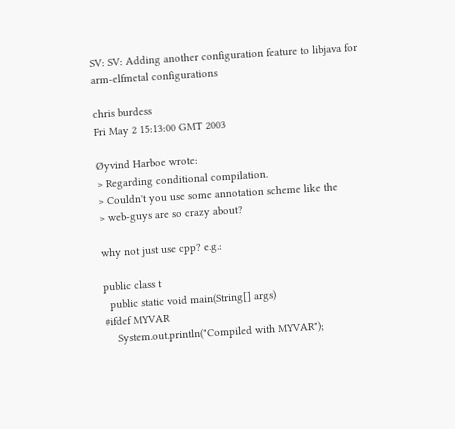SV: SV: Adding another configuration feature to libjava for arm-elfmetal configurations

chris burdess
Fri May 2 15:13:00 GMT 2003

Øyvind Harboe wrote:
> Regarding conditional compilation.
> Couldn't you use some annotation scheme like the
> web-guys are so crazy about?

why not just use cpp? e.g.:

public class t
  public static void main(String[] args)
#ifdef MYVAR
    System.out.println("Compiled with MYVAR");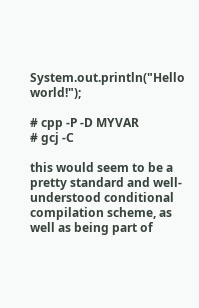System.out.println("Hello world!");

# cpp -P -D MYVAR
# gcj -C

this would seem to be a pretty standard and well-understood conditional
compilation scheme, as well as being part of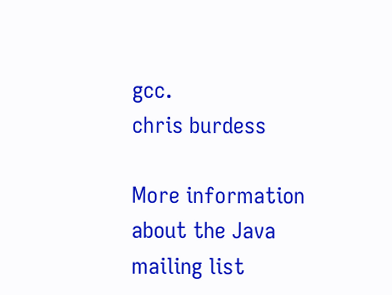gcc.
chris burdess

More information about the Java mailing list